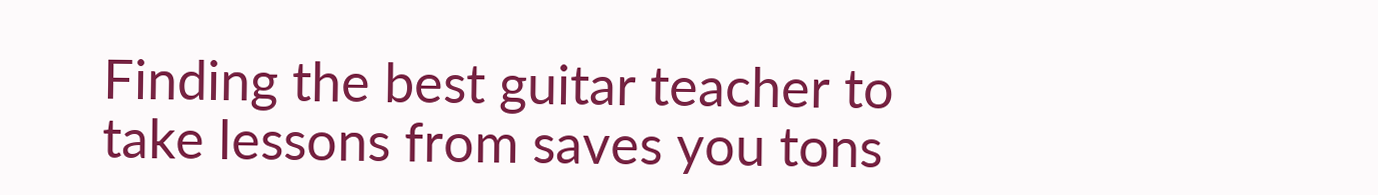Finding the best guitar teacher to take lessons from saves you tons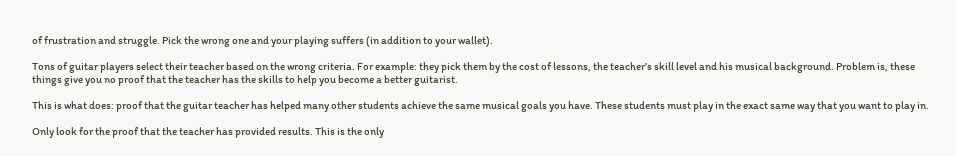of frustration and struggle. Pick the wrong one and your playing suffers (in addition to your wallet).

Tons of guitar players select their teacher based on the wrong criteria. For example: they pick them by the cost of lessons, the teacher’s skill level and his musical background. Problem is, these things give you no proof that the teacher has the skills to help you become a better guitarist.

This is what does: proof that the guitar teacher has helped many other students achieve the same musical goals you have. These students must play in the exact same way that you want to play in.

Only look for the proof that the teacher has provided results. This is the only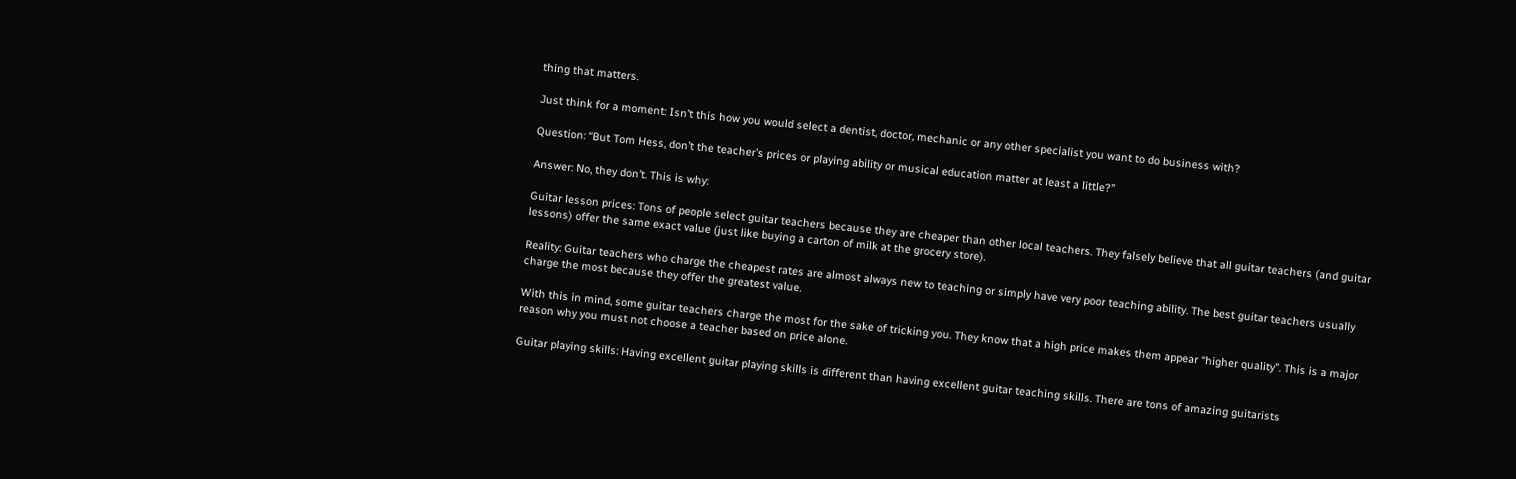thing that matters.

Just think for a moment: Isn’t this how you would select a dentist, doctor, mechanic or any other specialist you want to do business with?

Question: “But Tom Hess, don’t the teacher’s prices or playing ability or musical education matter at least a little?”

Answer: No, they don’t. This is why:

Guitar lesson prices: Tons of people select guitar teachers because they are cheaper than other local teachers. They falsely believe that all guitar teachers (and guitar lessons) offer the same exact value (just like buying a carton of milk at the grocery store).

Reality: Guitar teachers who charge the cheapest rates are almost always new to teaching or simply have very poor teaching ability. The best guitar teachers usually charge the most because they offer the greatest value.

With this in mind, some guitar teachers charge the most for the sake of tricking you. They know that a high price makes them appear “higher quality”. This is a major reason why you must not choose a teacher based on price alone.

Guitar playing skills: Having excellent guitar playing skills is different than having excellent guitar teaching skills. There are tons of amazing guitarists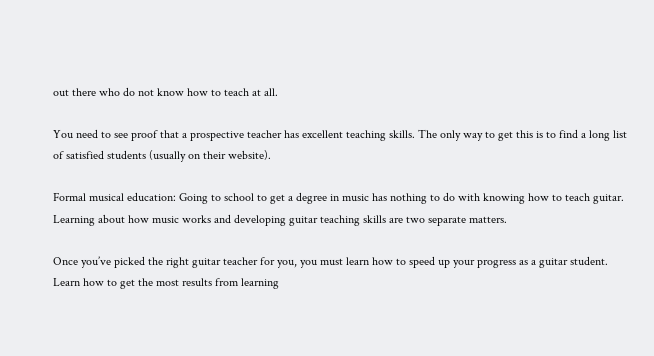out there who do not know how to teach at all.

You need to see proof that a prospective teacher has excellent teaching skills. The only way to get this is to find a long list of satisfied students (usually on their website).

Formal musical education: Going to school to get a degree in music has nothing to do with knowing how to teach guitar. Learning about how music works and developing guitar teaching skills are two separate matters.

Once you’ve picked the right guitar teacher for you, you must learn how to speed up your progress as a guitar student. Learn how to get the most results from learning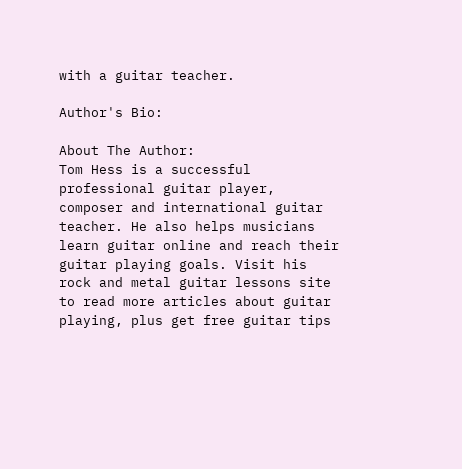with a guitar teacher.

Author's Bio:

About The Author:
Tom Hess is a successful professional guitar player, composer and international guitar teacher. He also helps musicians learn guitar online and reach their guitar playing goals. Visit his rock and metal guitar lessons site to read more articles about guitar playing, plus get free guitar tips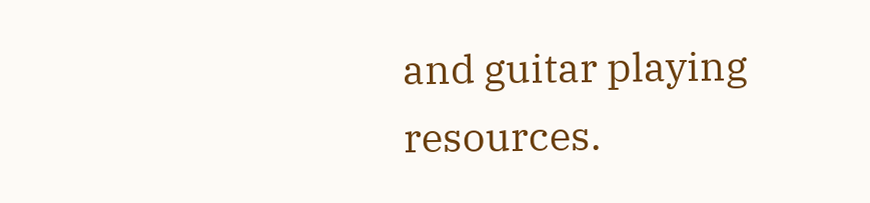and guitar playing resources.